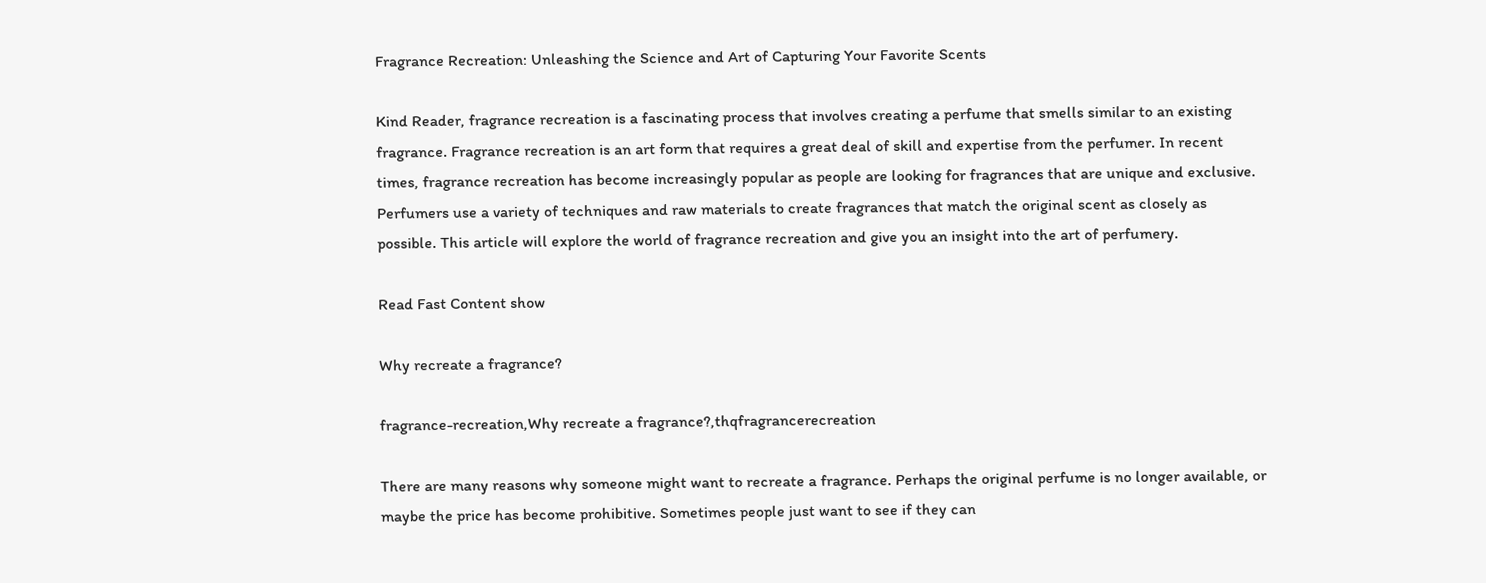Fragrance Recreation: Unleashing the Science and Art of Capturing Your Favorite Scents

Kind Reader, fragrance recreation is a fascinating process that involves creating a perfume that smells similar to an existing fragrance. Fragrance recreation is an art form that requires a great deal of skill and expertise from the perfumer. In recent times, fragrance recreation has become increasingly popular as people are looking for fragrances that are unique and exclusive. Perfumers use a variety of techniques and raw materials to create fragrances that match the original scent as closely as possible. This article will explore the world of fragrance recreation and give you an insight into the art of perfumery.

Read Fast Content show

Why recreate a fragrance?

fragrance-recreation,Why recreate a fragrance?,thqfragrancerecreation

There are many reasons why someone might want to recreate a fragrance. Perhaps the original perfume is no longer available, or maybe the price has become prohibitive. Sometimes people just want to see if they can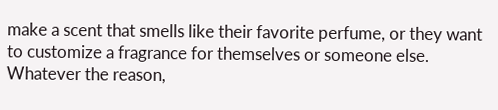make a scent that smells like their favorite perfume, or they want to customize a fragrance for themselves or someone else. Whatever the reason,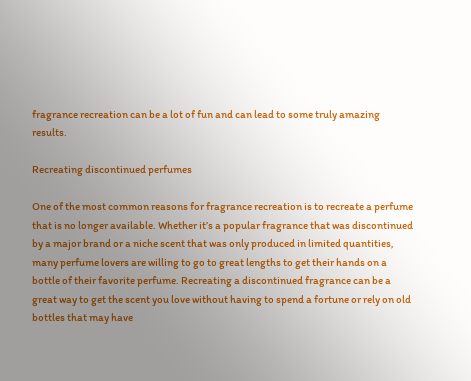fragrance recreation can be a lot of fun and can lead to some truly amazing results.

Recreating discontinued perfumes

One of the most common reasons for fragrance recreation is to recreate a perfume that is no longer available. Whether it’s a popular fragrance that was discontinued by a major brand or a niche scent that was only produced in limited quantities, many perfume lovers are willing to go to great lengths to get their hands on a bottle of their favorite perfume. Recreating a discontinued fragrance can be a great way to get the scent you love without having to spend a fortune or rely on old bottles that may have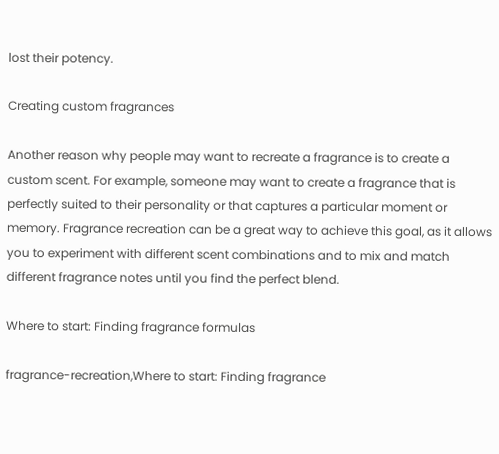lost their potency.

Creating custom fragrances

Another reason why people may want to recreate a fragrance is to create a custom scent. For example, someone may want to create a fragrance that is perfectly suited to their personality or that captures a particular moment or memory. Fragrance recreation can be a great way to achieve this goal, as it allows you to experiment with different scent combinations and to mix and match different fragrance notes until you find the perfect blend.

Where to start: Finding fragrance formulas

fragrance-recreation,Where to start: Finding fragrance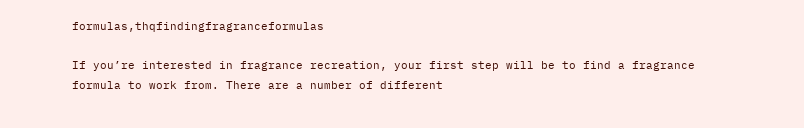formulas,thqfindingfragranceformulas

If you’re interested in fragrance recreation, your first step will be to find a fragrance formula to work from. There are a number of different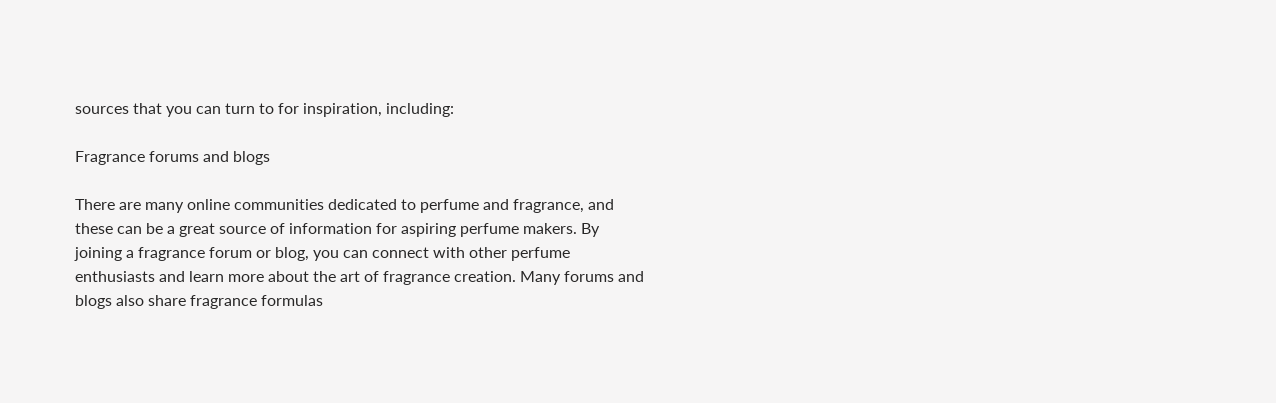sources that you can turn to for inspiration, including:

Fragrance forums and blogs

There are many online communities dedicated to perfume and fragrance, and these can be a great source of information for aspiring perfume makers. By joining a fragrance forum or blog, you can connect with other perfume enthusiasts and learn more about the art of fragrance creation. Many forums and blogs also share fragrance formulas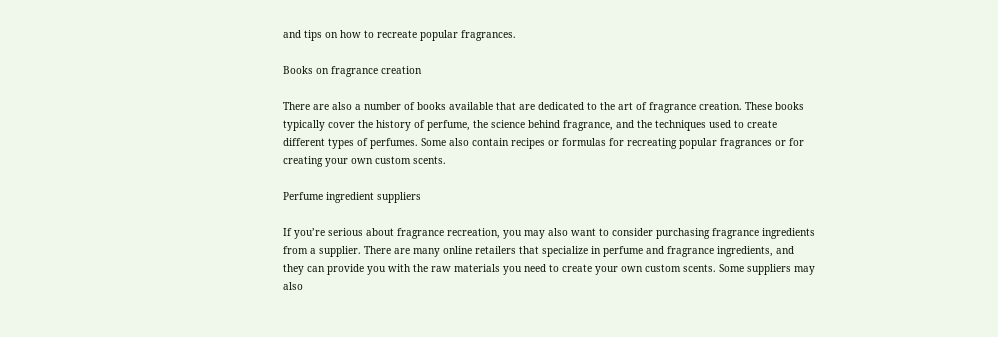and tips on how to recreate popular fragrances.

Books on fragrance creation

There are also a number of books available that are dedicated to the art of fragrance creation. These books typically cover the history of perfume, the science behind fragrance, and the techniques used to create different types of perfumes. Some also contain recipes or formulas for recreating popular fragrances or for creating your own custom scents.

Perfume ingredient suppliers

If you’re serious about fragrance recreation, you may also want to consider purchasing fragrance ingredients from a supplier. There are many online retailers that specialize in perfume and fragrance ingredients, and they can provide you with the raw materials you need to create your own custom scents. Some suppliers may also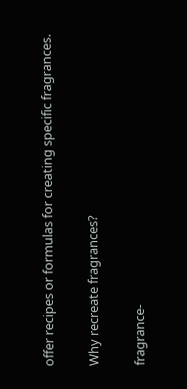offer recipes or formulas for creating specific fragrances.

Why recreate fragrances?

fragrance-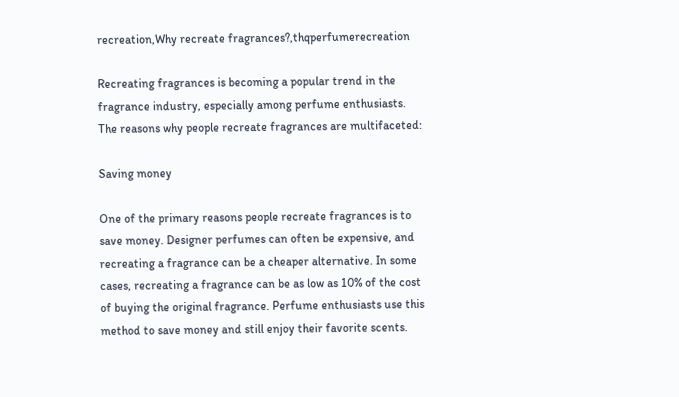recreation,Why recreate fragrances?,thqperfumerecreation

Recreating fragrances is becoming a popular trend in the fragrance industry, especially among perfume enthusiasts. The reasons why people recreate fragrances are multifaceted:

Saving money

One of the primary reasons people recreate fragrances is to save money. Designer perfumes can often be expensive, and recreating a fragrance can be a cheaper alternative. In some cases, recreating a fragrance can be as low as 10% of the cost of buying the original fragrance. Perfume enthusiasts use this method to save money and still enjoy their favorite scents.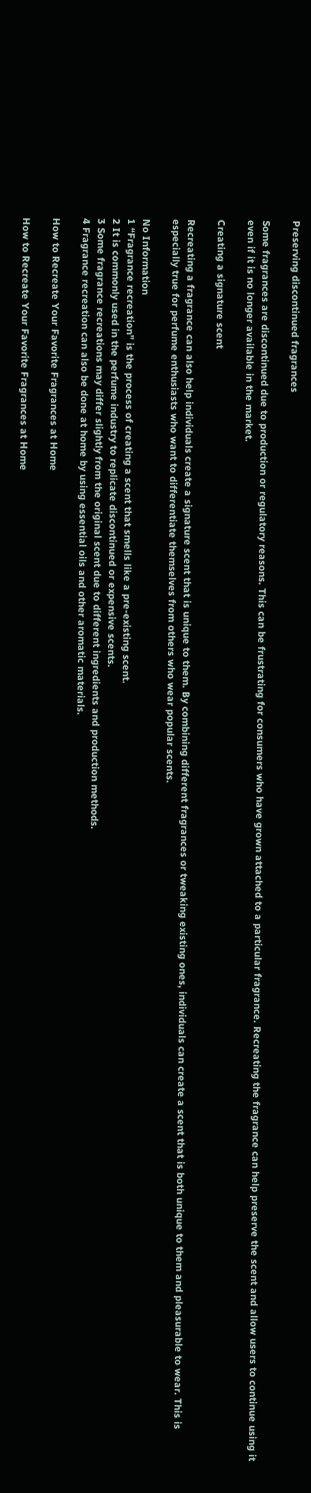Preserving discontinued fragrances

Some fragrances are discontinued due to production or regulatory reasons. This can be frustrating for consumers who have grown attached to a particular fragrance. Recreating the fragrance can help preserve the scent and allow users to continue using it even if it is no longer available in the market.

Creating a signature scent

Recreating a fragrance can also help individuals create a signature scent that is unique to them. By combining different fragrances or tweaking existing ones, individuals can create a scent that is both unique to them and pleasurable to wear. This is especially true for perfume enthusiasts who want to differentiate themselves from others who wear popular scents.

No Information
1 “Fragrance recreation” is the process of creating a scent that smells like a pre-existing scent.
2 It is commonly used in the perfume industry to replicate discontinued or expensive scents.
3 Some fragrance recreations may differ slightly from the original scent due to different ingredients and production methods.
4 Fragrance recreation can also be done at home by using essential oils and other aromatic materials.

How to Recreate Your Favorite Fragrances at Home

How to Recreate Your Favorite Fragrances at Home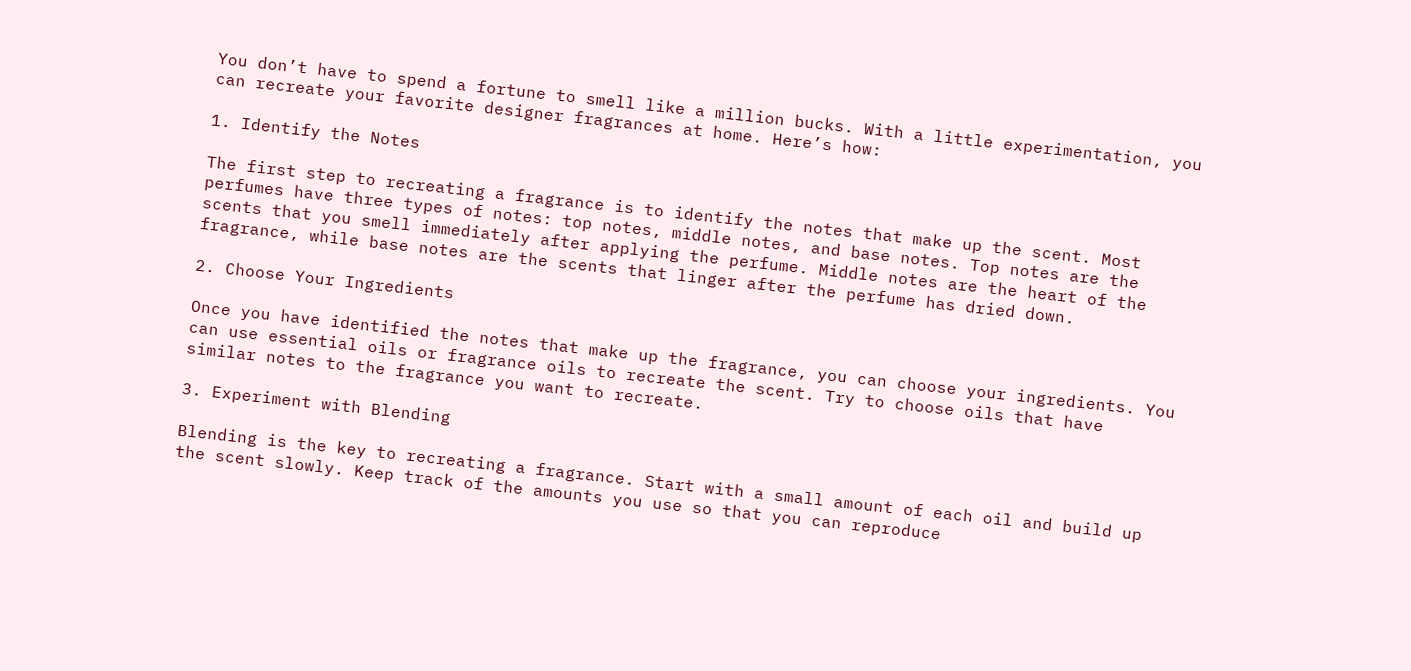You don’t have to spend a fortune to smell like a million bucks. With a little experimentation, you can recreate your favorite designer fragrances at home. Here’s how:

1. Identify the Notes

The first step to recreating a fragrance is to identify the notes that make up the scent. Most perfumes have three types of notes: top notes, middle notes, and base notes. Top notes are the scents that you smell immediately after applying the perfume. Middle notes are the heart of the fragrance, while base notes are the scents that linger after the perfume has dried down.

2. Choose Your Ingredients

Once you have identified the notes that make up the fragrance, you can choose your ingredients. You can use essential oils or fragrance oils to recreate the scent. Try to choose oils that have similar notes to the fragrance you want to recreate.

3. Experiment with Blending

Blending is the key to recreating a fragrance. Start with a small amount of each oil and build up the scent slowly. Keep track of the amounts you use so that you can reproduce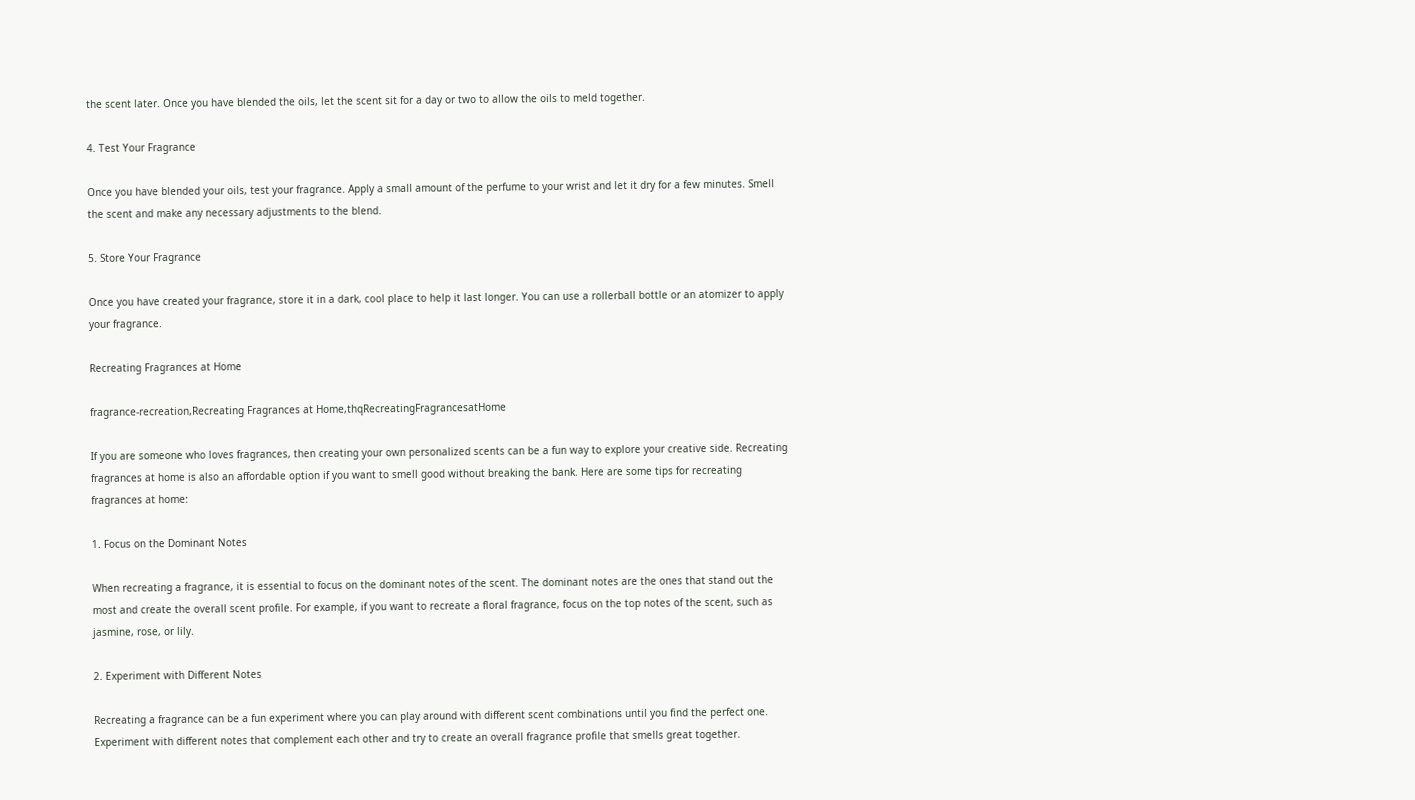the scent later. Once you have blended the oils, let the scent sit for a day or two to allow the oils to meld together.

4. Test Your Fragrance

Once you have blended your oils, test your fragrance. Apply a small amount of the perfume to your wrist and let it dry for a few minutes. Smell the scent and make any necessary adjustments to the blend.

5. Store Your Fragrance

Once you have created your fragrance, store it in a dark, cool place to help it last longer. You can use a rollerball bottle or an atomizer to apply your fragrance.

Recreating Fragrances at Home

fragrance-recreation,Recreating Fragrances at Home,thqRecreatingFragrancesatHome

If you are someone who loves fragrances, then creating your own personalized scents can be a fun way to explore your creative side. Recreating fragrances at home is also an affordable option if you want to smell good without breaking the bank. Here are some tips for recreating fragrances at home:

1. Focus on the Dominant Notes

When recreating a fragrance, it is essential to focus on the dominant notes of the scent. The dominant notes are the ones that stand out the most and create the overall scent profile. For example, if you want to recreate a floral fragrance, focus on the top notes of the scent, such as jasmine, rose, or lily.

2. Experiment with Different Notes

Recreating a fragrance can be a fun experiment where you can play around with different scent combinations until you find the perfect one. Experiment with different notes that complement each other and try to create an overall fragrance profile that smells great together.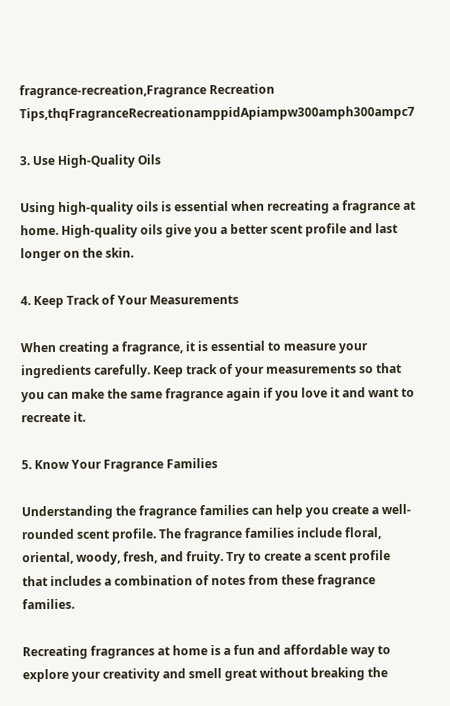fragrance-recreation,Fragrance Recreation Tips,thqFragranceRecreationamppidApiampw300amph300ampc7

3. Use High-Quality Oils

Using high-quality oils is essential when recreating a fragrance at home. High-quality oils give you a better scent profile and last longer on the skin.

4. Keep Track of Your Measurements

When creating a fragrance, it is essential to measure your ingredients carefully. Keep track of your measurements so that you can make the same fragrance again if you love it and want to recreate it.

5. Know Your Fragrance Families

Understanding the fragrance families can help you create a well-rounded scent profile. The fragrance families include floral, oriental, woody, fresh, and fruity. Try to create a scent profile that includes a combination of notes from these fragrance families.

Recreating fragrances at home is a fun and affordable way to explore your creativity and smell great without breaking the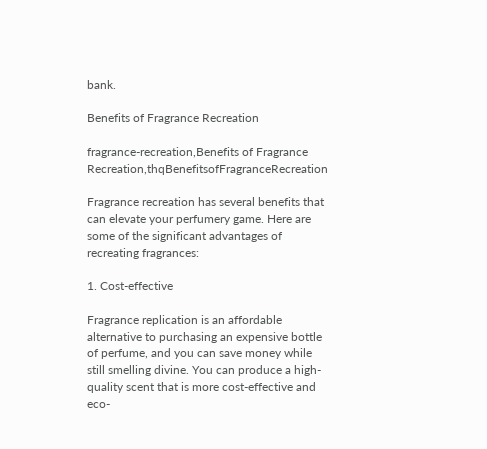bank.

Benefits of Fragrance Recreation

fragrance-recreation,Benefits of Fragrance Recreation,thqBenefitsofFragranceRecreation

Fragrance recreation has several benefits that can elevate your perfumery game. Here are some of the significant advantages of recreating fragrances:

1. Cost-effective

Fragrance replication is an affordable alternative to purchasing an expensive bottle of perfume, and you can save money while still smelling divine. You can produce a high-quality scent that is more cost-effective and eco-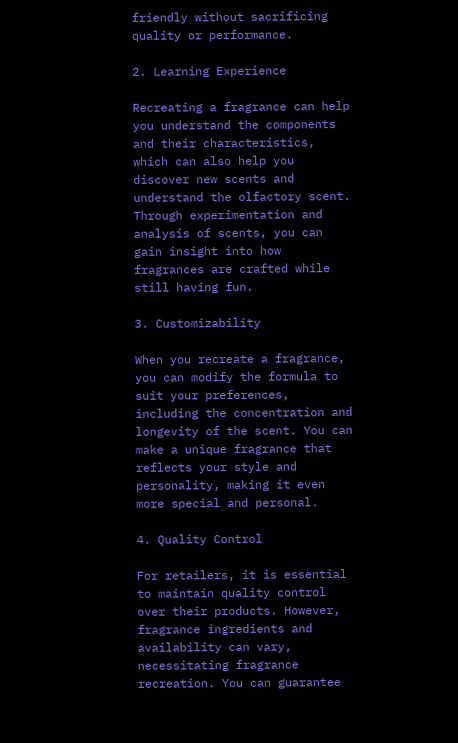friendly without sacrificing quality or performance.

2. Learning Experience

Recreating a fragrance can help you understand the components and their characteristics, which can also help you discover new scents and understand the olfactory scent. Through experimentation and analysis of scents, you can gain insight into how fragrances are crafted while still having fun.

3. Customizability

When you recreate a fragrance, you can modify the formula to suit your preferences, including the concentration and longevity of the scent. You can make a unique fragrance that reflects your style and personality, making it even more special and personal.

4. Quality Control

For retailers, it is essential to maintain quality control over their products. However, fragrance ingredients and availability can vary, necessitating fragrance recreation. You can guarantee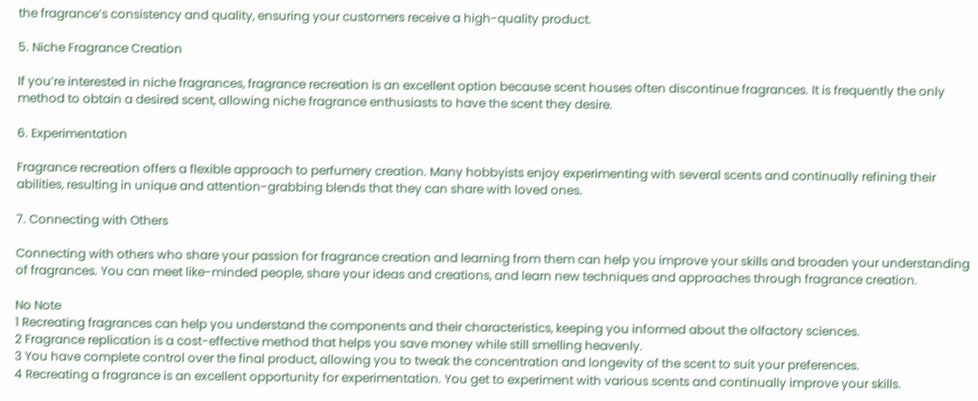the fragrance’s consistency and quality, ensuring your customers receive a high-quality product.

5. Niche Fragrance Creation

If you’re interested in niche fragrances, fragrance recreation is an excellent option because scent houses often discontinue fragrances. It is frequently the only method to obtain a desired scent, allowing niche fragrance enthusiasts to have the scent they desire.

6. Experimentation

Fragrance recreation offers a flexible approach to perfumery creation. Many hobbyists enjoy experimenting with several scents and continually refining their abilities, resulting in unique and attention-grabbing blends that they can share with loved ones.

7. Connecting with Others

Connecting with others who share your passion for fragrance creation and learning from them can help you improve your skills and broaden your understanding of fragrances. You can meet like-minded people, share your ideas and creations, and learn new techniques and approaches through fragrance creation.

No Note
1 Recreating fragrances can help you understand the components and their characteristics, keeping you informed about the olfactory sciences.
2 Fragrance replication is a cost-effective method that helps you save money while still smelling heavenly.
3 You have complete control over the final product, allowing you to tweak the concentration and longevity of the scent to suit your preferences.
4 Recreating a fragrance is an excellent opportunity for experimentation. You get to experiment with various scents and continually improve your skills.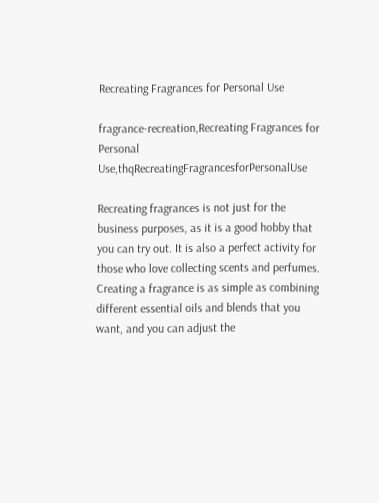Recreating Fragrances for Personal Use

fragrance-recreation,Recreating Fragrances for Personal Use,thqRecreatingFragrancesforPersonalUse

Recreating fragrances is not just for the business purposes, as it is a good hobby that you can try out. It is also a perfect activity for those who love collecting scents and perfumes. Creating a fragrance is as simple as combining different essential oils and blends that you want, and you can adjust the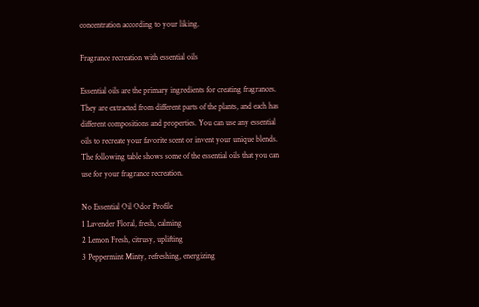concentration according to your liking.

Fragrance recreation with essential oils

Essential oils are the primary ingredients for creating fragrances. They are extracted from different parts of the plants, and each has different compositions and properties. You can use any essential oils to recreate your favorite scent or invent your unique blends. The following table shows some of the essential oils that you can use for your fragrance recreation.

No Essential Oil Odor Profile
1 Lavender Floral, fresh, calming
2 Lemon Fresh, citrusy, uplifting
3 Peppermint Minty, refreshing, energizing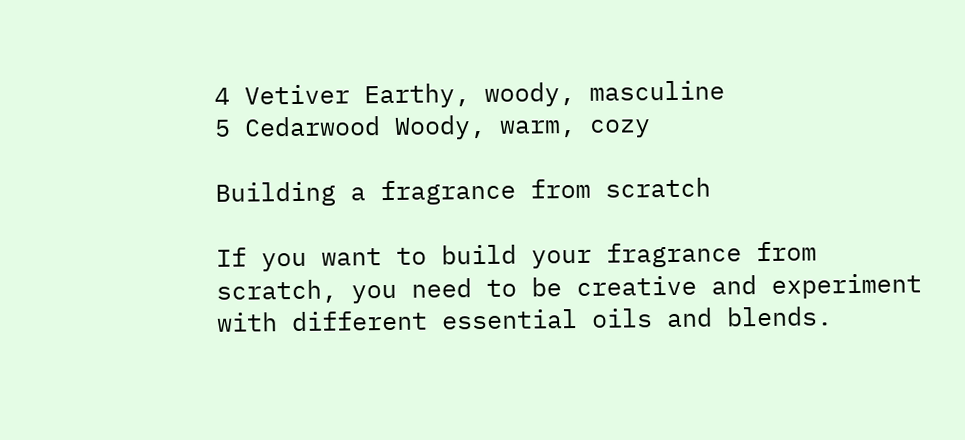4 Vetiver Earthy, woody, masculine
5 Cedarwood Woody, warm, cozy

Building a fragrance from scratch

If you want to build your fragrance from scratch, you need to be creative and experiment with different essential oils and blends.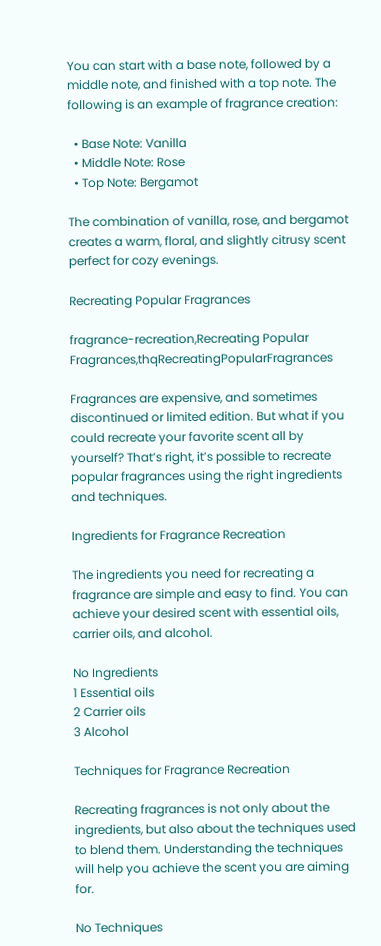You can start with a base note, followed by a middle note, and finished with a top note. The following is an example of fragrance creation:

  • Base Note: Vanilla
  • Middle Note: Rose
  • Top Note: Bergamot

The combination of vanilla, rose, and bergamot creates a warm, floral, and slightly citrusy scent perfect for cozy evenings.

Recreating Popular Fragrances

fragrance-recreation,Recreating Popular Fragrances,thqRecreatingPopularFragrances

Fragrances are expensive, and sometimes discontinued or limited edition. But what if you could recreate your favorite scent all by yourself? That’s right, it’s possible to recreate popular fragrances using the right ingredients and techniques.

Ingredients for Fragrance Recreation

The ingredients you need for recreating a fragrance are simple and easy to find. You can achieve your desired scent with essential oils, carrier oils, and alcohol.

No Ingredients
1 Essential oils
2 Carrier oils
3 Alcohol

Techniques for Fragrance Recreation

Recreating fragrances is not only about the ingredients, but also about the techniques used to blend them. Understanding the techniques will help you achieve the scent you are aiming for.

No Techniques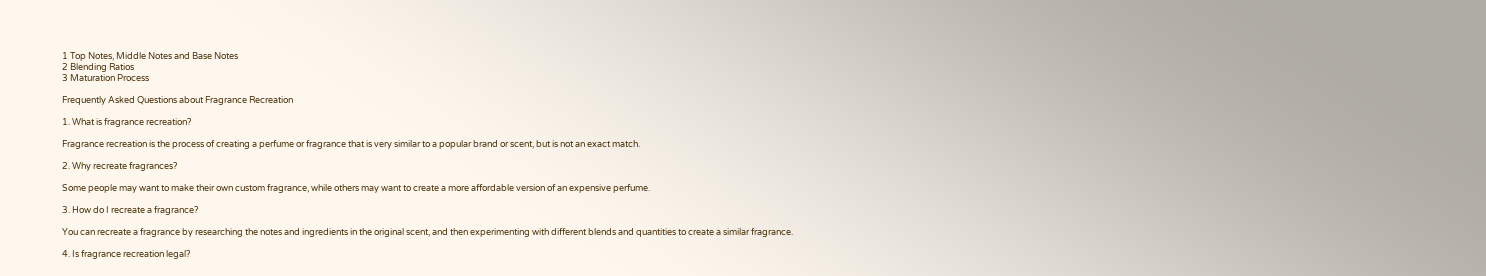1 Top Notes, Middle Notes and Base Notes
2 Blending Ratios
3 Maturation Process

Frequently Asked Questions about Fragrance Recreation

1. What is fragrance recreation?

Fragrance recreation is the process of creating a perfume or fragrance that is very similar to a popular brand or scent, but is not an exact match.

2. Why recreate fragrances?

Some people may want to make their own custom fragrance, while others may want to create a more affordable version of an expensive perfume.

3. How do I recreate a fragrance?

You can recreate a fragrance by researching the notes and ingredients in the original scent, and then experimenting with different blends and quantities to create a similar fragrance.

4. Is fragrance recreation legal?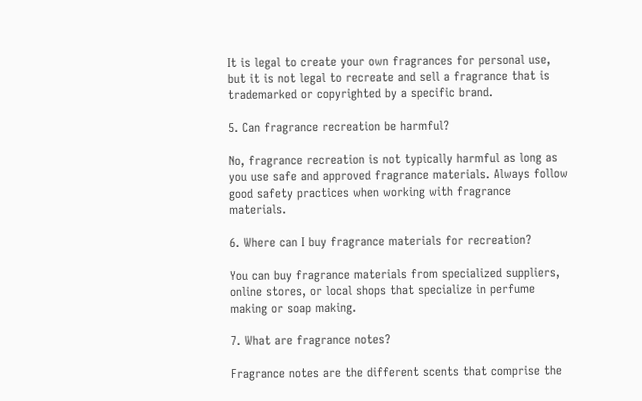It is legal to create your own fragrances for personal use, but it is not legal to recreate and sell a fragrance that is trademarked or copyrighted by a specific brand.

5. Can fragrance recreation be harmful?

No, fragrance recreation is not typically harmful as long as you use safe and approved fragrance materials. Always follow good safety practices when working with fragrance materials.

6. Where can I buy fragrance materials for recreation?

You can buy fragrance materials from specialized suppliers, online stores, or local shops that specialize in perfume making or soap making.

7. What are fragrance notes?

Fragrance notes are the different scents that comprise the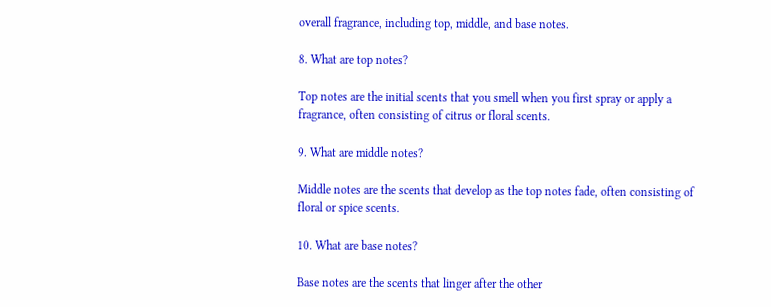overall fragrance, including top, middle, and base notes.

8. What are top notes?

Top notes are the initial scents that you smell when you first spray or apply a fragrance, often consisting of citrus or floral scents.

9. What are middle notes?

Middle notes are the scents that develop as the top notes fade, often consisting of floral or spice scents.

10. What are base notes?

Base notes are the scents that linger after the other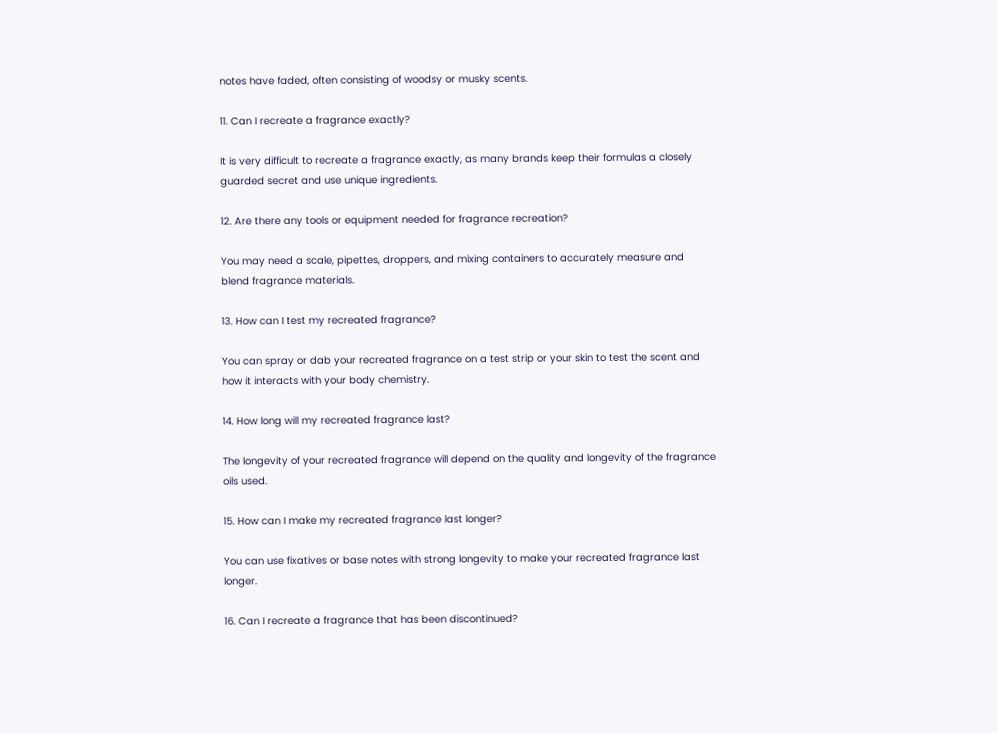notes have faded, often consisting of woodsy or musky scents.

11. Can I recreate a fragrance exactly?

It is very difficult to recreate a fragrance exactly, as many brands keep their formulas a closely guarded secret and use unique ingredients.

12. Are there any tools or equipment needed for fragrance recreation?

You may need a scale, pipettes, droppers, and mixing containers to accurately measure and blend fragrance materials.

13. How can I test my recreated fragrance?

You can spray or dab your recreated fragrance on a test strip or your skin to test the scent and how it interacts with your body chemistry.

14. How long will my recreated fragrance last?

The longevity of your recreated fragrance will depend on the quality and longevity of the fragrance oils used.

15. How can I make my recreated fragrance last longer?

You can use fixatives or base notes with strong longevity to make your recreated fragrance last longer.

16. Can I recreate a fragrance that has been discontinued?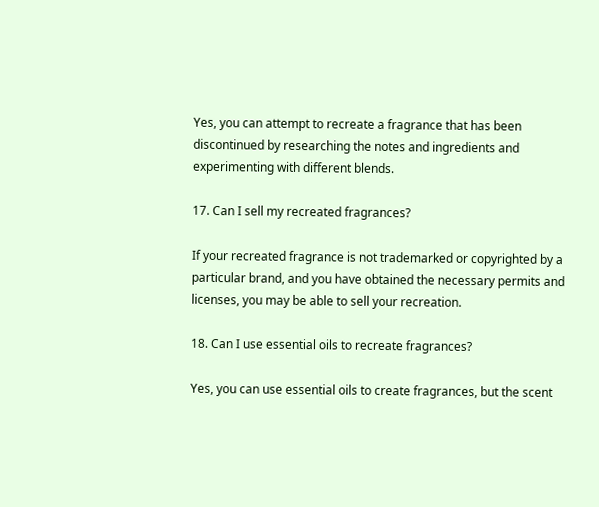Yes, you can attempt to recreate a fragrance that has been discontinued by researching the notes and ingredients and experimenting with different blends.

17. Can I sell my recreated fragrances?

If your recreated fragrance is not trademarked or copyrighted by a particular brand, and you have obtained the necessary permits and licenses, you may be able to sell your recreation.

18. Can I use essential oils to recreate fragrances?

Yes, you can use essential oils to create fragrances, but the scent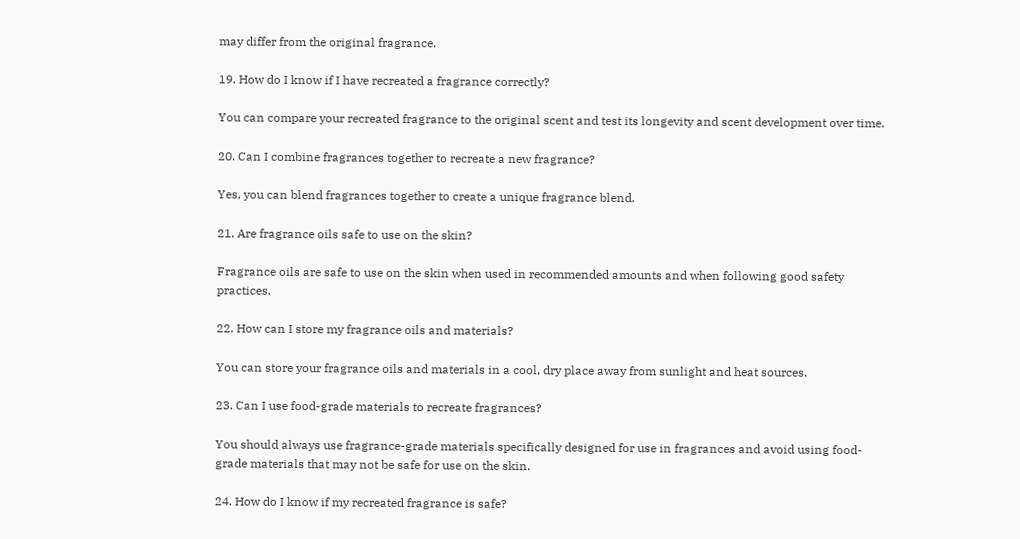may differ from the original fragrance.

19. How do I know if I have recreated a fragrance correctly?

You can compare your recreated fragrance to the original scent and test its longevity and scent development over time.

20. Can I combine fragrances together to recreate a new fragrance?

Yes, you can blend fragrances together to create a unique fragrance blend.

21. Are fragrance oils safe to use on the skin?

Fragrance oils are safe to use on the skin when used in recommended amounts and when following good safety practices.

22. How can I store my fragrance oils and materials?

You can store your fragrance oils and materials in a cool, dry place away from sunlight and heat sources.

23. Can I use food-grade materials to recreate fragrances?

You should always use fragrance-grade materials specifically designed for use in fragrances and avoid using food-grade materials that may not be safe for use on the skin.

24. How do I know if my recreated fragrance is safe?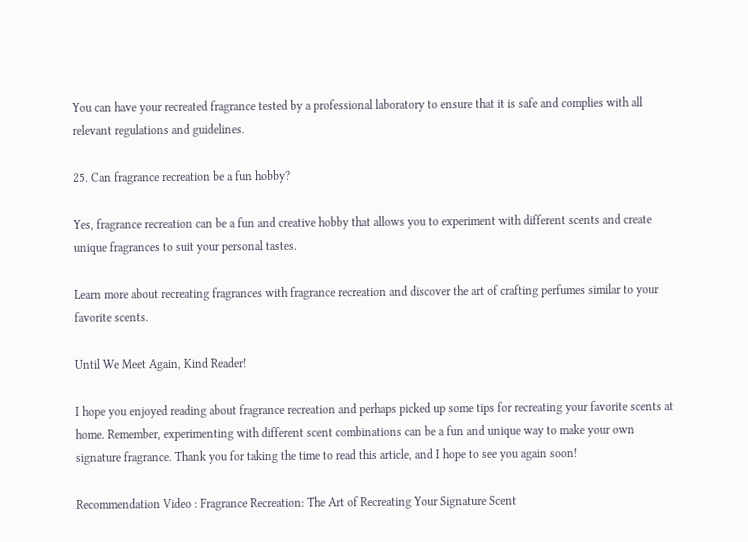You can have your recreated fragrance tested by a professional laboratory to ensure that it is safe and complies with all relevant regulations and guidelines.

25. Can fragrance recreation be a fun hobby?

Yes, fragrance recreation can be a fun and creative hobby that allows you to experiment with different scents and create unique fragrances to suit your personal tastes.

Learn more about recreating fragrances with fragrance recreation and discover the art of crafting perfumes similar to your favorite scents.

Until We Meet Again, Kind Reader!

I hope you enjoyed reading about fragrance recreation and perhaps picked up some tips for recreating your favorite scents at home. Remember, experimenting with different scent combinations can be a fun and unique way to make your own signature fragrance. Thank you for taking the time to read this article, and I hope to see you again soon!

Recommendation Video : Fragrance Recreation: The Art of Recreating Your Signature Scent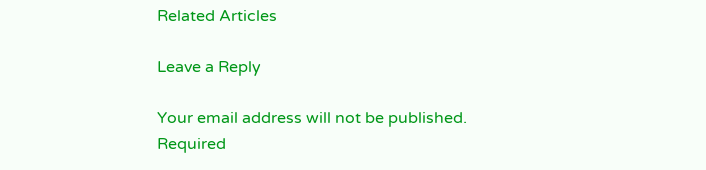Related Articles

Leave a Reply

Your email address will not be published. Required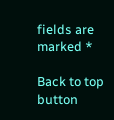fields are marked *

Back to top button